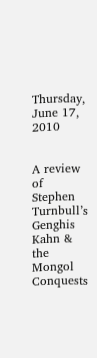Thursday, June 17, 2010


A review of Stephen Turnbull’s Genghis Kahn & the Mongol Conquests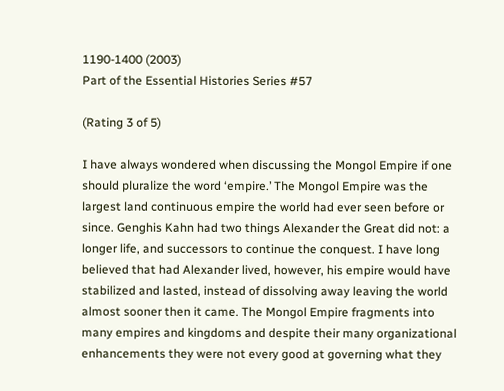1190-1400 (2003)
Part of the Essential Histories Series #57

(Rating 3 of 5)

I have always wondered when discussing the Mongol Empire if one should pluralize the word ‘empire.’ The Mongol Empire was the largest land continuous empire the world had ever seen before or since. Genghis Kahn had two things Alexander the Great did not: a longer life, and successors to continue the conquest. I have long believed that had Alexander lived, however, his empire would have stabilized and lasted, instead of dissolving away leaving the world almost sooner then it came. The Mongol Empire fragments into many empires and kingdoms and despite their many organizational enhancements they were not every good at governing what they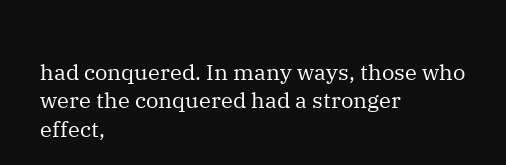had conquered. In many ways, those who were the conquered had a stronger effect,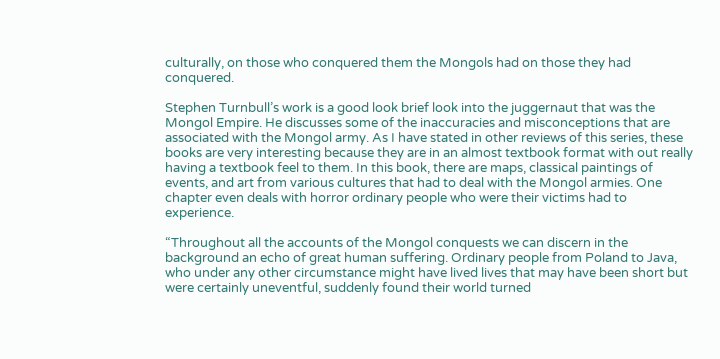culturally, on those who conquered them the Mongols had on those they had conquered.

Stephen Turnbull’s work is a good look brief look into the juggernaut that was the Mongol Empire. He discusses some of the inaccuracies and misconceptions that are associated with the Mongol army. As I have stated in other reviews of this series, these books are very interesting because they are in an almost textbook format with out really having a textbook feel to them. In this book, there are maps, classical paintings of events, and art from various cultures that had to deal with the Mongol armies. One chapter even deals with horror ordinary people who were their victims had to experience.

“Throughout all the accounts of the Mongol conquests we can discern in the background an echo of great human suffering. Ordinary people from Poland to Java, who under any other circumstance might have lived lives that may have been short but were certainly uneventful, suddenly found their world turned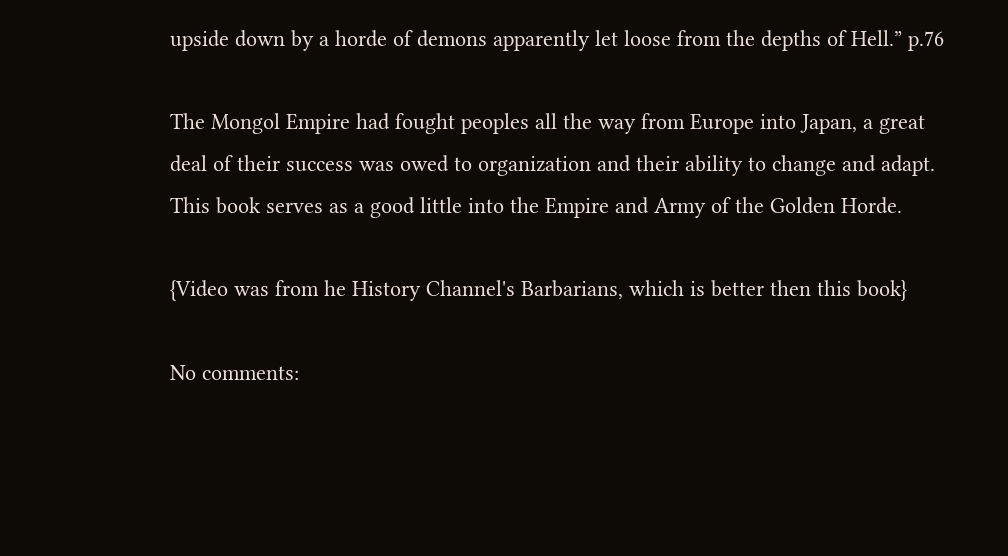upside down by a horde of demons apparently let loose from the depths of Hell.” p.76

The Mongol Empire had fought peoples all the way from Europe into Japan, a great deal of their success was owed to organization and their ability to change and adapt. This book serves as a good little into the Empire and Army of the Golden Horde.

{Video was from he History Channel's Barbarians, which is better then this book}

No comments: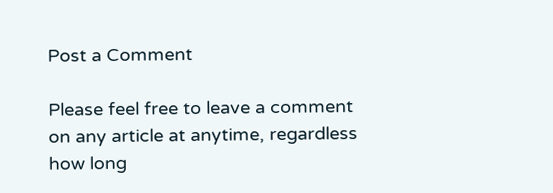Post a Comment

Please feel free to leave a comment on any article at anytime, regardless how long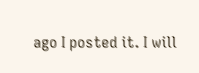ago I posted it. I will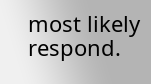most likely respond.